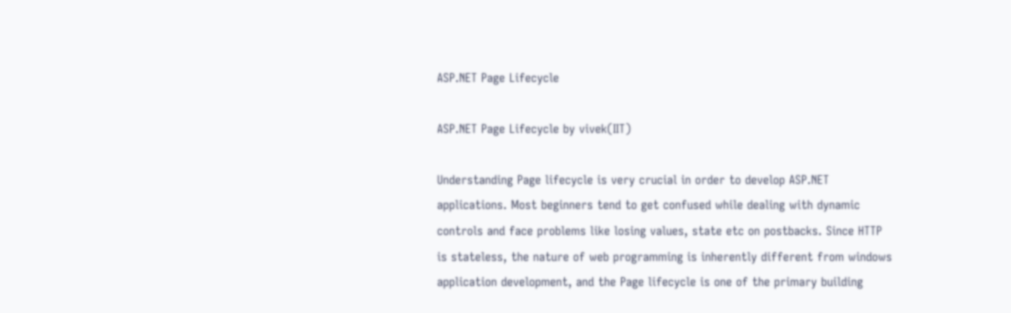ASP.NET Page Lifecycle

ASP.NET Page Lifecycle by vivek(IIT)

Understanding Page lifecycle is very crucial in order to develop ASP.NET applications. Most beginners tend to get confused while dealing with dynamic controls and face problems like losing values, state etc on postbacks. Since HTTP is stateless, the nature of web programming is inherently different from windows application development, and the Page lifecycle is one of the primary building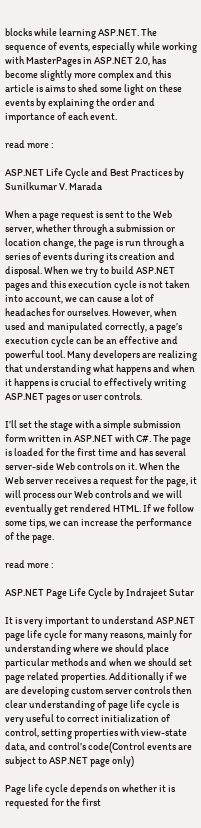blocks while learning ASP.NET. The sequence of events, especially while working with MasterPages in ASP.NET 2.0, has become slightly more complex and this article is aims to shed some light on these events by explaining the order and importance of each event.

read more :

ASP.NET Life Cycle and Best Practices by Sunilkumar V. Marada

When a page request is sent to the Web server, whether through a submission or location change, the page is run through a series of events during its creation and disposal. When we try to build ASP.NET pages and this execution cycle is not taken into account, we can cause a lot of headaches for ourselves. However, when used and manipulated correctly, a page’s execution cycle can be an effective and powerful tool. Many developers are realizing that understanding what happens and when it happens is crucial to effectively writing ASP.NET pages or user controls.

I’ll set the stage with a simple submission form written in ASP.NET with C#. The page is loaded for the first time and has several server-side Web controls on it. When the Web server receives a request for the page, it will process our Web controls and we will eventually get rendered HTML. If we follow some tips, we can increase the performance of the page.

read more :

ASP.NET Page Life Cycle by Indrajeet Sutar

It is very important to understand ASP.NET page life cycle for many reasons, mainly for understanding where we should place particular methods and when we should set page related properties. Additionally if we are developing custom server controls then clear understanding of page life cycle is very useful to correct initialization of control, setting properties with view-state data, and control’s code(Control events are subject to ASP.NET page only)

Page life cycle depends on whether it is requested for the first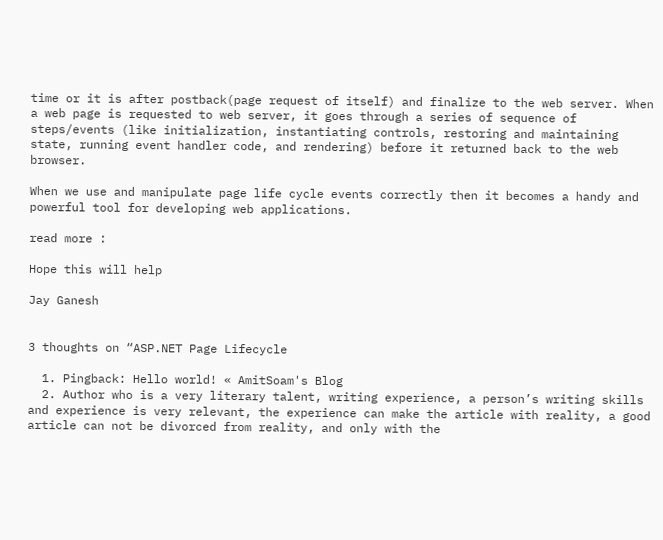time or it is after postback(page request of itself) and finalize to the web server. When a web page is requested to web server, it goes through a series of sequence of steps/events (like initialization, instantiating controls, restoring and maintaining state, running event handler code, and rendering) before it returned back to the web browser.

When we use and manipulate page life cycle events correctly then it becomes a handy and powerful tool for developing web applications.

read more :

Hope this will help

Jay Ganesh


3 thoughts on “ASP.NET Page Lifecycle

  1. Pingback: Hello world! « AmitSoam's Blog
  2. Author who is a very literary talent, writing experience, a person’s writing skills and experience is very relevant, the experience can make the article with reality, a good article can not be divorced from reality, and only with the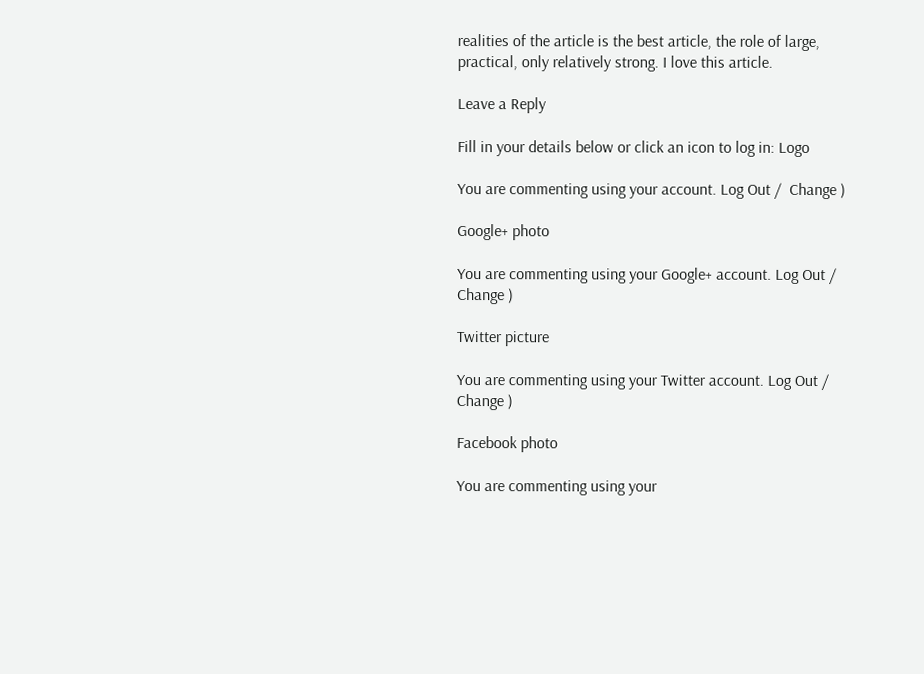realities of the article is the best article, the role of large, practical, only relatively strong. I love this article.

Leave a Reply

Fill in your details below or click an icon to log in: Logo

You are commenting using your account. Log Out /  Change )

Google+ photo

You are commenting using your Google+ account. Log Out /  Change )

Twitter picture

You are commenting using your Twitter account. Log Out /  Change )

Facebook photo

You are commenting using your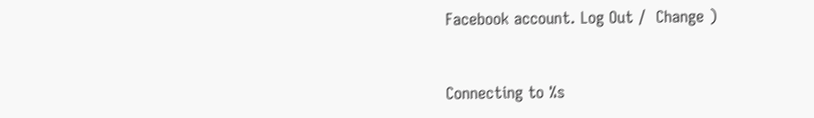Facebook account. Log Out /  Change )


Connecting to %s